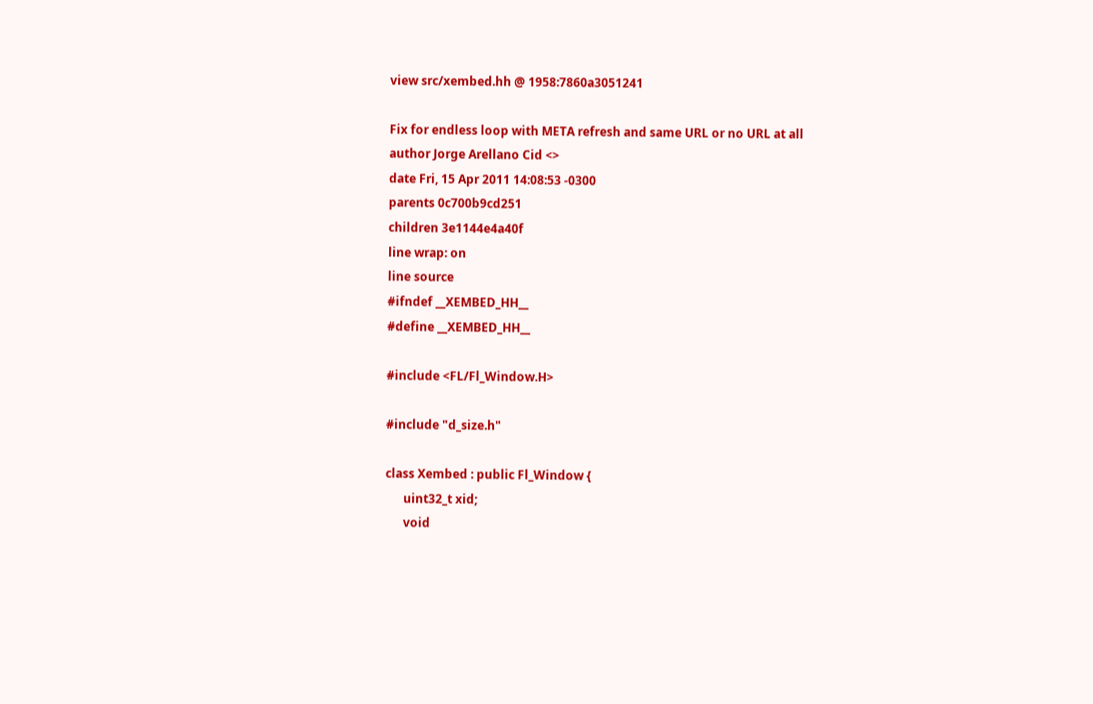view src/xembed.hh @ 1958:7860a3051241

Fix for endless loop with META refresh and same URL or no URL at all
author Jorge Arellano Cid <>
date Fri, 15 Apr 2011 14:08:53 -0300
parents 0c700b9cd251
children 3e1144e4a40f
line wrap: on
line source
#ifndef __XEMBED_HH__
#define __XEMBED_HH__

#include <FL/Fl_Window.H>

#include "d_size.h"

class Xembed : public Fl_Window {
      uint32_t xid;
      void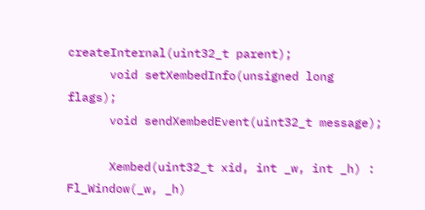createInternal(uint32_t parent);
      void setXembedInfo(unsigned long flags);
      void sendXembedEvent(uint32_t message);

      Xembed(uint32_t xid, int _w, int _h) : Fl_Window(_w, _h)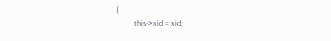{
         this->xid = xid;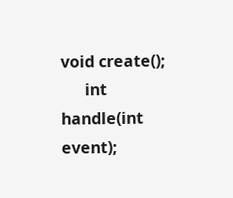void create();
      int handle(int event);